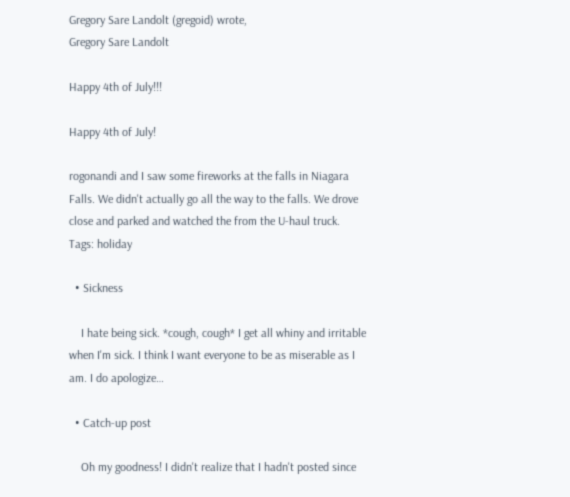Gregory Sare Landolt (gregoid) wrote,
Gregory Sare Landolt

Happy 4th of July!!!

Happy 4th of July!

rogonandi and I saw some fireworks at the falls in Niagara Falls. We didn't actually go all the way to the falls. We drove close and parked and watched the from the U-haul truck.
Tags: holiday

  • Sickness

    I hate being sick. *cough, cough* I get all whiny and irritable when I'm sick. I think I want everyone to be as miserable as I am. I do apologize…

  • Catch-up post

    Oh my goodness! I didn't realize that I hadn't posted since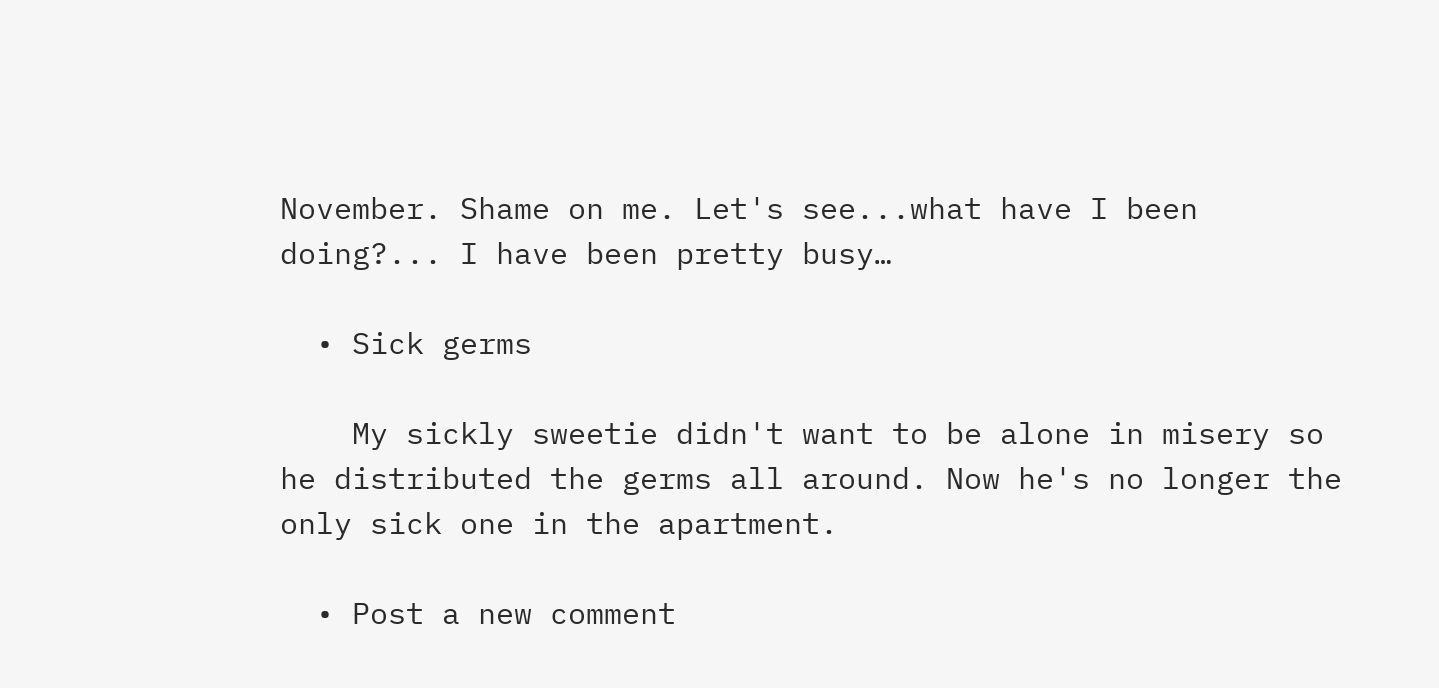November. Shame on me. Let's see...what have I been doing?... I have been pretty busy…

  • Sick germs

    My sickly sweetie didn't want to be alone in misery so he distributed the germs all around. Now he's no longer the only sick one in the apartment.

  • Post a new comment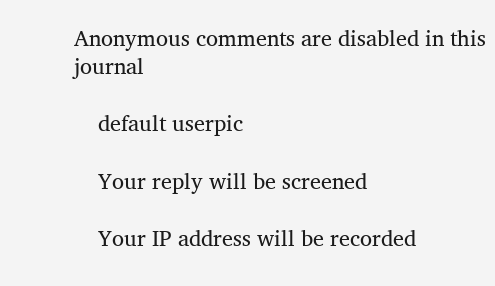Anonymous comments are disabled in this journal

    default userpic

    Your reply will be screened

    Your IP address will be recorded